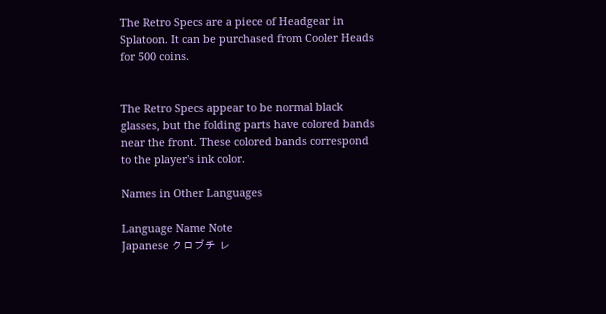The Retro Specs are a piece of Headgear in Splatoon. It can be purchased from Cooler Heads for 500 coins.


The Retro Specs appear to be normal black glasses, but the folding parts have colored bands near the front. These colored bands correspond to the player's ink color.

Names in Other Languages

Language Name Note
Japanese クロブチ レ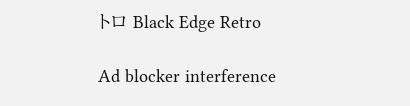トロ Black Edge Retro

Ad blocker interference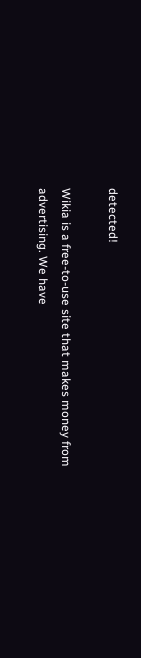detected!

Wikia is a free-to-use site that makes money from advertising. We have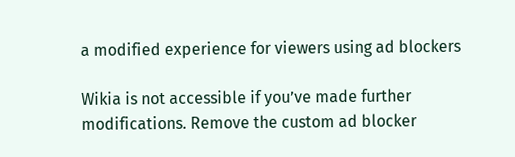a modified experience for viewers using ad blockers

Wikia is not accessible if you’ve made further modifications. Remove the custom ad blocker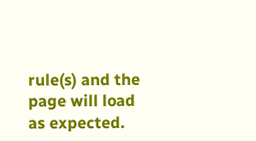rule(s) and the page will load as expected.